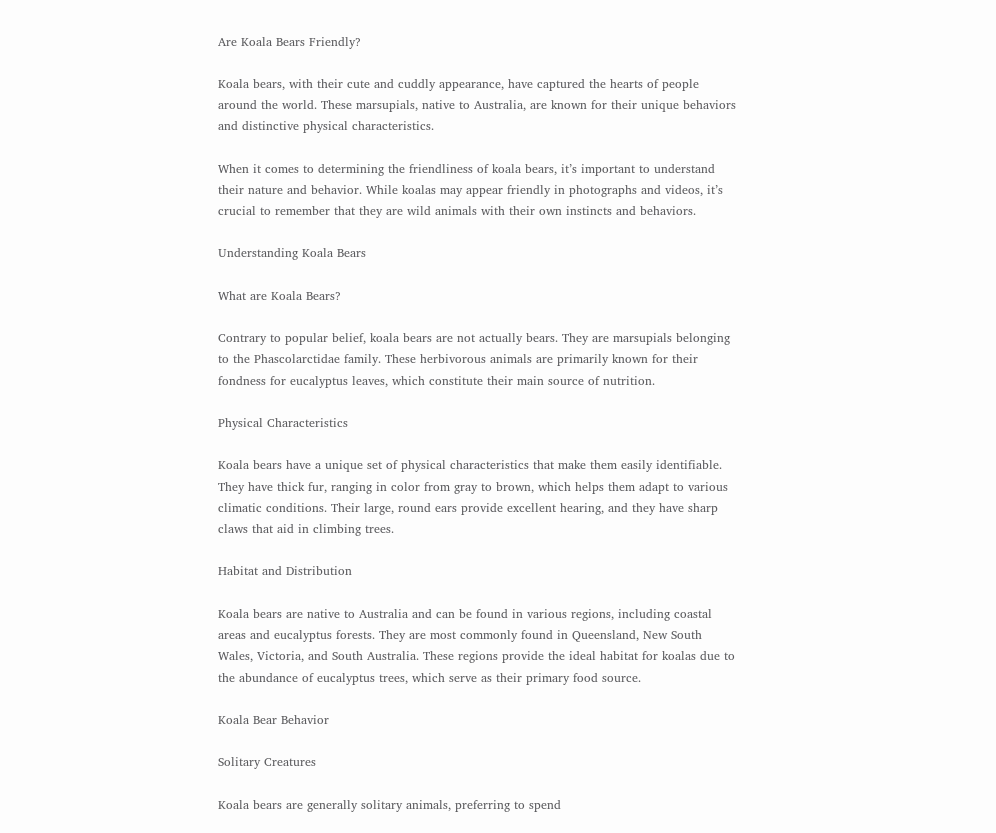Are Koala Bears Friendly?

Koala bears, with their cute and cuddly appearance, have captured the hearts of people around the world. These marsupials, native to Australia, are known for their unique behaviors and distinctive physical characteristics.

When it comes to determining the friendliness of koala bears, it’s important to understand their nature and behavior. While koalas may appear friendly in photographs and videos, it’s crucial to remember that they are wild animals with their own instincts and behaviors.

Understanding Koala Bears

What are Koala Bears?

Contrary to popular belief, koala bears are not actually bears. They are marsupials belonging to the Phascolarctidae family. These herbivorous animals are primarily known for their fondness for eucalyptus leaves, which constitute their main source of nutrition.

Physical Characteristics

Koala bears have a unique set of physical characteristics that make them easily identifiable. They have thick fur, ranging in color from gray to brown, which helps them adapt to various climatic conditions. Their large, round ears provide excellent hearing, and they have sharp claws that aid in climbing trees.

Habitat and Distribution

Koala bears are native to Australia and can be found in various regions, including coastal areas and eucalyptus forests. They are most commonly found in Queensland, New South Wales, Victoria, and South Australia. These regions provide the ideal habitat for koalas due to the abundance of eucalyptus trees, which serve as their primary food source.

Koala Bear Behavior

Solitary Creatures

Koala bears are generally solitary animals, preferring to spend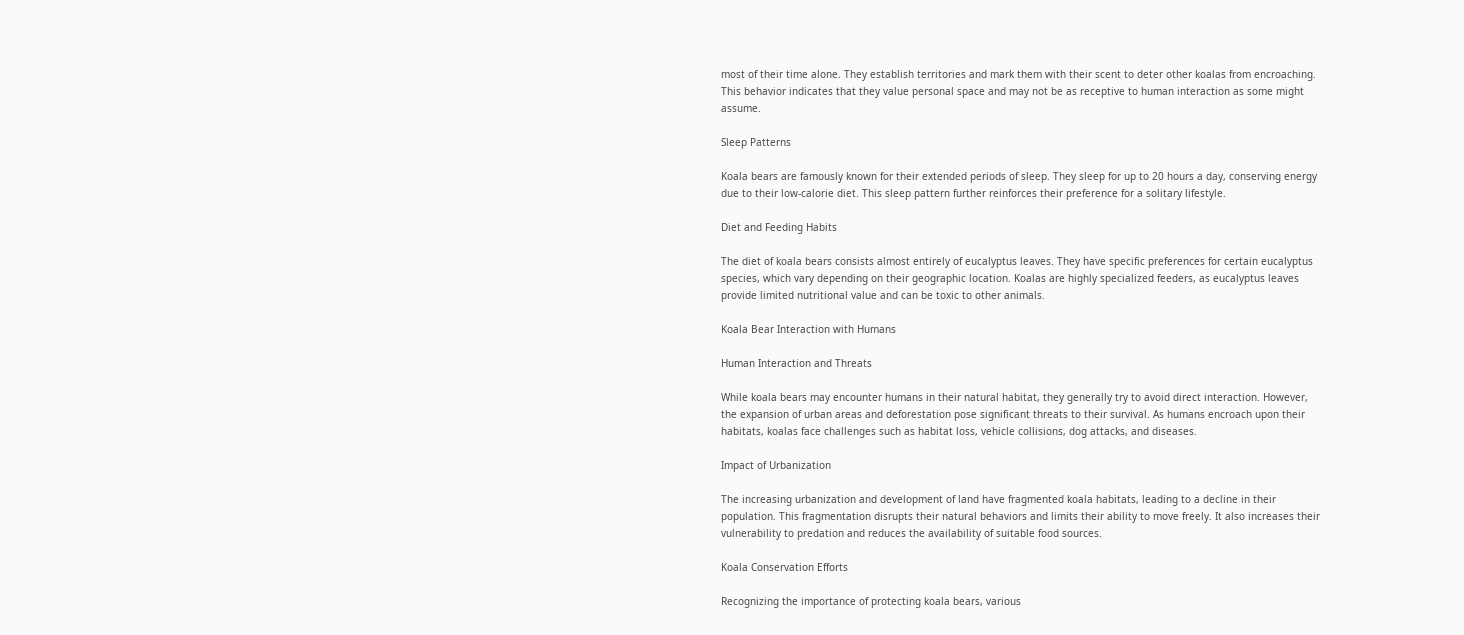most of their time alone. They establish territories and mark them with their scent to deter other koalas from encroaching. This behavior indicates that they value personal space and may not be as receptive to human interaction as some might assume.

Sleep Patterns

Koala bears are famously known for their extended periods of sleep. They sleep for up to 20 hours a day, conserving energy due to their low-calorie diet. This sleep pattern further reinforces their preference for a solitary lifestyle.

Diet and Feeding Habits

The diet of koala bears consists almost entirely of eucalyptus leaves. They have specific preferences for certain eucalyptus species, which vary depending on their geographic location. Koalas are highly specialized feeders, as eucalyptus leaves provide limited nutritional value and can be toxic to other animals.

Koala Bear Interaction with Humans

Human Interaction and Threats

While koala bears may encounter humans in their natural habitat, they generally try to avoid direct interaction. However, the expansion of urban areas and deforestation pose significant threats to their survival. As humans encroach upon their habitats, koalas face challenges such as habitat loss, vehicle collisions, dog attacks, and diseases.

Impact of Urbanization

The increasing urbanization and development of land have fragmented koala habitats, leading to a decline in their population. This fragmentation disrupts their natural behaviors and limits their ability to move freely. It also increases their vulnerability to predation and reduces the availability of suitable food sources.

Koala Conservation Efforts

Recognizing the importance of protecting koala bears, various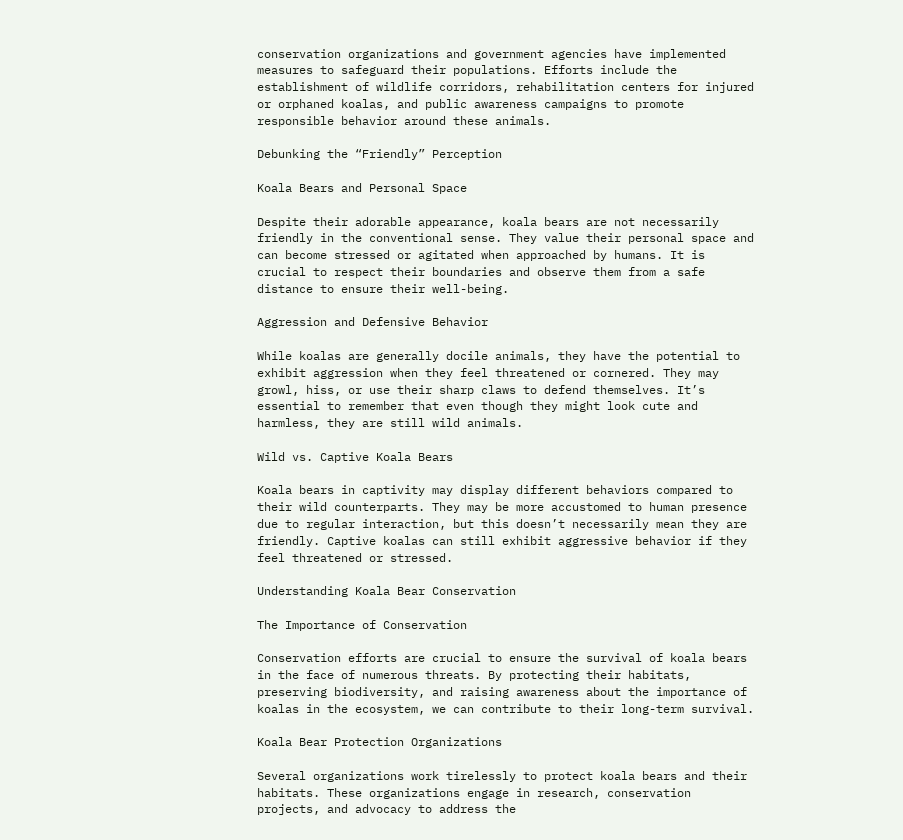conservation organizations and government agencies have implemented measures to safeguard their populations. Efforts include the establishment of wildlife corridors, rehabilitation centers for injured or orphaned koalas, and public awareness campaigns to promote responsible behavior around these animals.

Debunking the “Friendly” Perception

Koala Bears and Personal Space

Despite their adorable appearance, koala bears are not necessarily friendly in the conventional sense. They value their personal space and can become stressed or agitated when approached by humans. It is crucial to respect their boundaries and observe them from a safe distance to ensure their well-being.

Aggression and Defensive Behavior

While koalas are generally docile animals, they have the potential to exhibit aggression when they feel threatened or cornered. They may growl, hiss, or use their sharp claws to defend themselves. It’s essential to remember that even though they might look cute and harmless, they are still wild animals.

Wild vs. Captive Koala Bears

Koala bears in captivity may display different behaviors compared to their wild counterparts. They may be more accustomed to human presence due to regular interaction, but this doesn’t necessarily mean they are friendly. Captive koalas can still exhibit aggressive behavior if they feel threatened or stressed.

Understanding Koala Bear Conservation

The Importance of Conservation

Conservation efforts are crucial to ensure the survival of koala bears in the face of numerous threats. By protecting their habitats, preserving biodiversity, and raising awareness about the importance of koalas in the ecosystem, we can contribute to their long-term survival.

Koala Bear Protection Organizations

Several organizations work tirelessly to protect koala bears and their habitats. These organizations engage in research, conservation projects, and advocacy to address the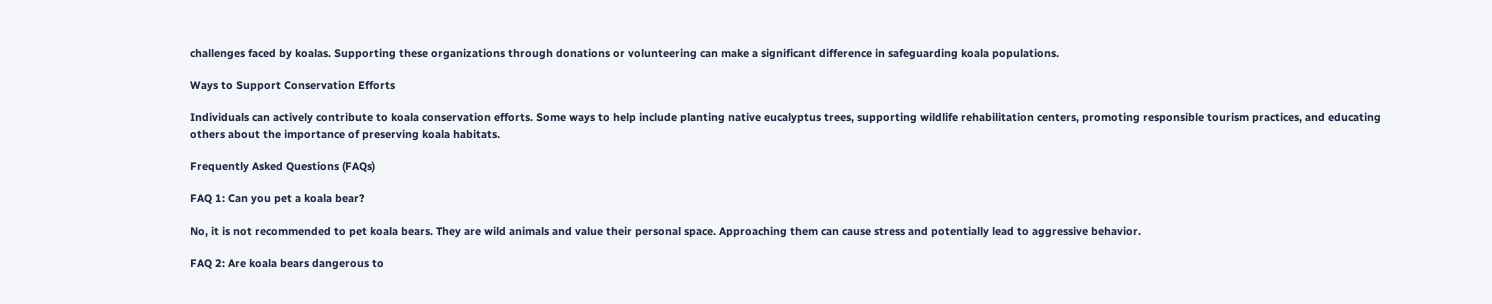challenges faced by koalas. Supporting these organizations through donations or volunteering can make a significant difference in safeguarding koala populations.

Ways to Support Conservation Efforts

Individuals can actively contribute to koala conservation efforts. Some ways to help include planting native eucalyptus trees, supporting wildlife rehabilitation centers, promoting responsible tourism practices, and educating others about the importance of preserving koala habitats.

Frequently Asked Questions (FAQs)

FAQ 1: Can you pet a koala bear?

No, it is not recommended to pet koala bears. They are wild animals and value their personal space. Approaching them can cause stress and potentially lead to aggressive behavior.

FAQ 2: Are koala bears dangerous to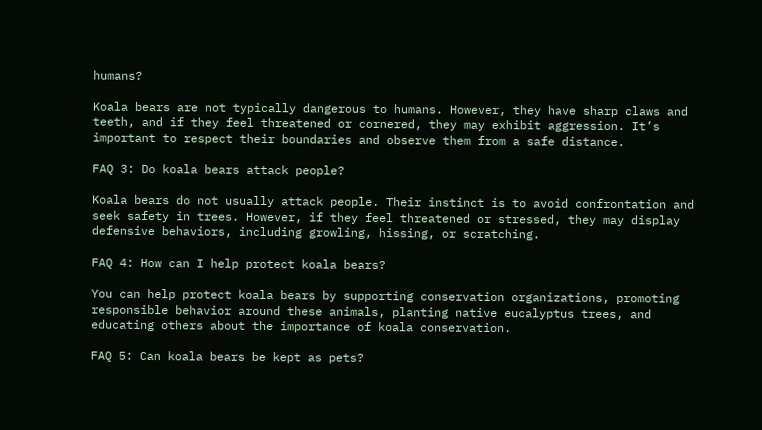humans?

Koala bears are not typically dangerous to humans. However, they have sharp claws and teeth, and if they feel threatened or cornered, they may exhibit aggression. It’s important to respect their boundaries and observe them from a safe distance.

FAQ 3: Do koala bears attack people?

Koala bears do not usually attack people. Their instinct is to avoid confrontation and seek safety in trees. However, if they feel threatened or stressed, they may display defensive behaviors, including growling, hissing, or scratching.

FAQ 4: How can I help protect koala bears?

You can help protect koala bears by supporting conservation organizations, promoting responsible behavior around these animals, planting native eucalyptus trees, and educating others about the importance of koala conservation.

FAQ 5: Can koala bears be kept as pets?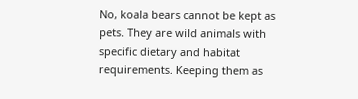No, koala bears cannot be kept as pets. They are wild animals with specific dietary and habitat requirements. Keeping them as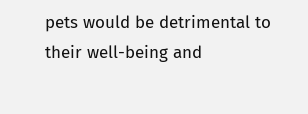pets would be detrimental to their well-being and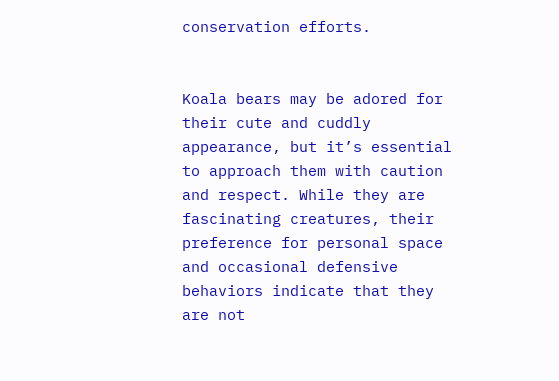conservation efforts.


Koala bears may be adored for their cute and cuddly appearance, but it’s essential to approach them with caution and respect. While they are fascinating creatures, their preference for personal space and occasional defensive behaviors indicate that they are not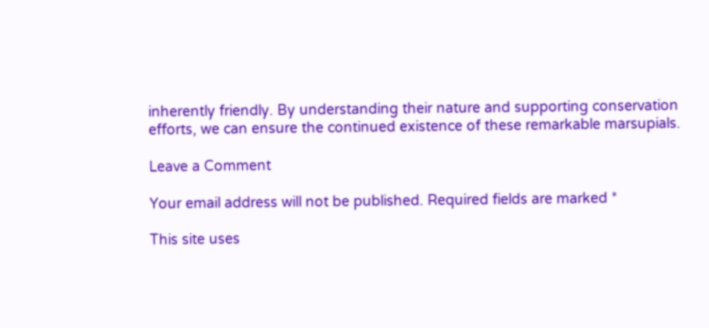inherently friendly. By understanding their nature and supporting conservation efforts, we can ensure the continued existence of these remarkable marsupials.

Leave a Comment

Your email address will not be published. Required fields are marked *

This site uses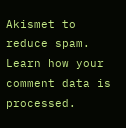Akismet to reduce spam. Learn how your comment data is processed.